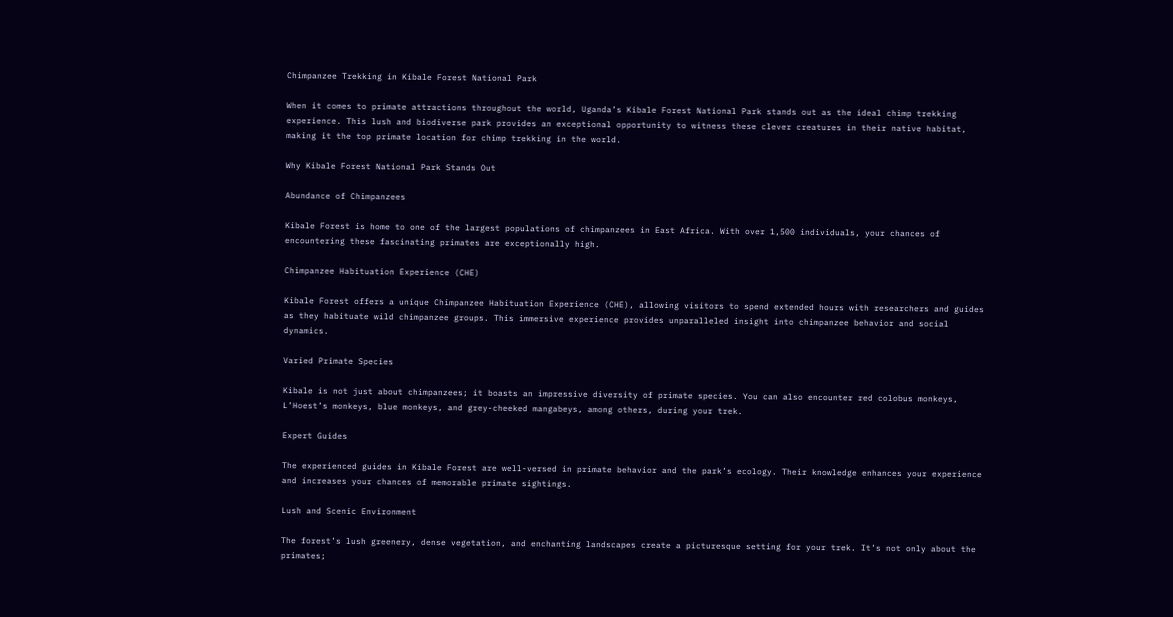Chimpanzee Trekking in Kibale Forest National Park

When it comes to primate attractions throughout the world, Uganda’s Kibale Forest National Park stands out as the ideal chimp trekking experience. This lush and biodiverse park provides an exceptional opportunity to witness these clever creatures in their native habitat, making it the top primate location for chimp trekking in the world.

Why Kibale Forest National Park Stands Out

Abundance of Chimpanzees

Kibale Forest is home to one of the largest populations of chimpanzees in East Africa. With over 1,500 individuals, your chances of encountering these fascinating primates are exceptionally high.

Chimpanzee Habituation Experience (CHE)

Kibale Forest offers a unique Chimpanzee Habituation Experience (CHE), allowing visitors to spend extended hours with researchers and guides as they habituate wild chimpanzee groups. This immersive experience provides unparalleled insight into chimpanzee behavior and social dynamics.

Varied Primate Species

Kibale is not just about chimpanzees; it boasts an impressive diversity of primate species. You can also encounter red colobus monkeys, L’Hoest’s monkeys, blue monkeys, and grey-cheeked mangabeys, among others, during your trek.

Expert Guides

The experienced guides in Kibale Forest are well-versed in primate behavior and the park’s ecology. Their knowledge enhances your experience and increases your chances of memorable primate sightings.

Lush and Scenic Environment

The forest’s lush greenery, dense vegetation, and enchanting landscapes create a picturesque setting for your trek. It’s not only about the primates;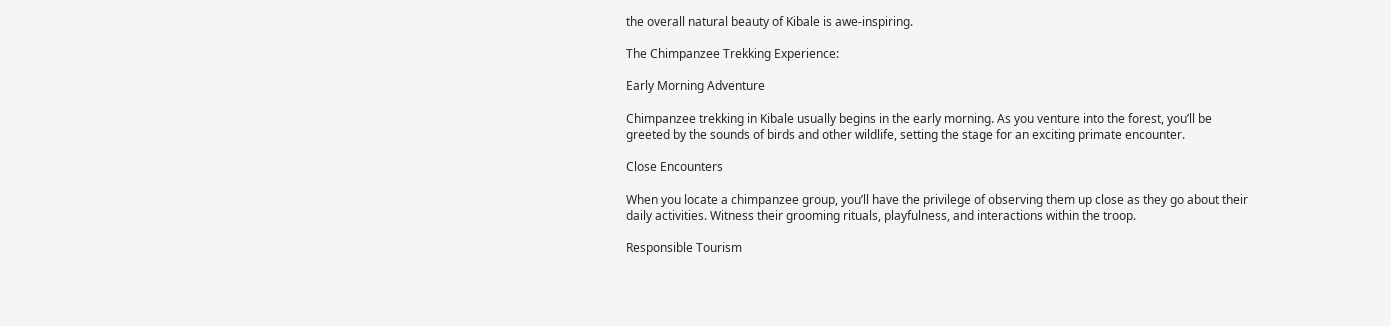the overall natural beauty of Kibale is awe-inspiring.

The Chimpanzee Trekking Experience:

Early Morning Adventure

Chimpanzee trekking in Kibale usually begins in the early morning. As you venture into the forest, you’ll be greeted by the sounds of birds and other wildlife, setting the stage for an exciting primate encounter.

Close Encounters

When you locate a chimpanzee group, you’ll have the privilege of observing them up close as they go about their daily activities. Witness their grooming rituals, playfulness, and interactions within the troop.

Responsible Tourism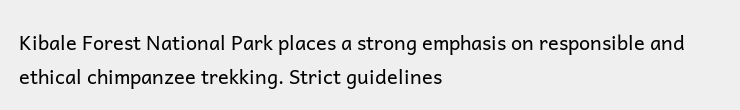Kibale Forest National Park places a strong emphasis on responsible and ethical chimpanzee trekking. Strict guidelines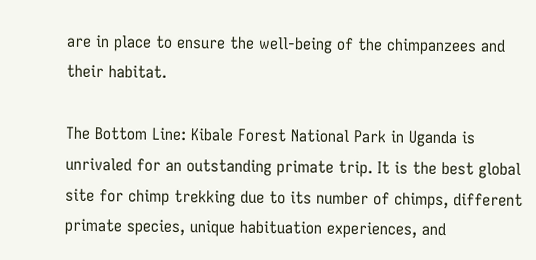are in place to ensure the well-being of the chimpanzees and their habitat.

The Bottom Line: Kibale Forest National Park in Uganda is unrivaled for an outstanding primate trip. It is the best global site for chimp trekking due to its number of chimps, different primate species, unique habituation experiences, and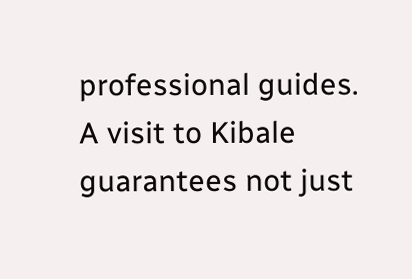professional guides. A visit to Kibale guarantees not just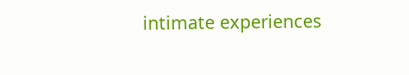intimate experiences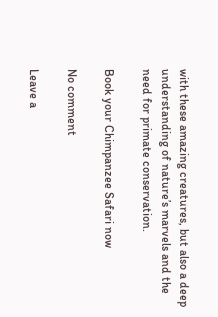with these amazing creatures, but also a deep understanding of nature’s marvels and the need for primate conservation.

Book your Chimpanzee Safari now

No comment

Leave a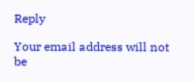Reply

Your email address will not be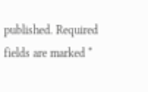published. Required fields are marked *